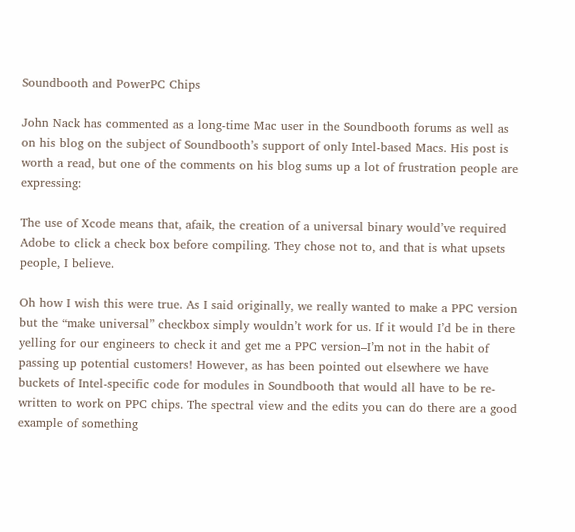Soundbooth and PowerPC Chips

John Nack has commented as a long-time Mac user in the Soundbooth forums as well as on his blog on the subject of Soundbooth’s support of only Intel-based Macs. His post is worth a read, but one of the comments on his blog sums up a lot of frustration people are expressing:

The use of Xcode means that, afaik, the creation of a universal binary would’ve required Adobe to click a check box before compiling. They chose not to, and that is what upsets people, I believe.

Oh how I wish this were true. As I said originally, we really wanted to make a PPC version but the “make universal” checkbox simply wouldn’t work for us. If it would I’d be in there yelling for our engineers to check it and get me a PPC version–I’m not in the habit of passing up potential customers! However, as has been pointed out elsewhere we have buckets of Intel-specific code for modules in Soundbooth that would all have to be re-written to work on PPC chips. The spectral view and the edits you can do there are a good example of something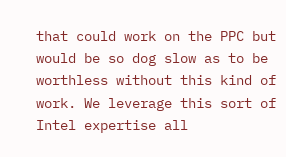that could work on the PPC but would be so dog slow as to be worthless without this kind of work. We leverage this sort of Intel expertise all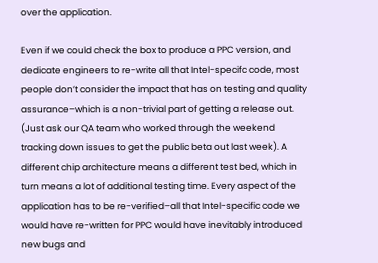over the application.

Even if we could check the box to produce a PPC version, and dedicate engineers to re-write all that Intel-specifc code, most people don’t consider the impact that has on testing and quality assurance–which is a non-trivial part of getting a release out. (Just ask our QA team who worked through the weekend tracking down issues to get the public beta out last week). A different chip architecture means a different test bed, which in turn means a lot of additional testing time. Every aspect of the application has to be re-verified–all that Intel-specific code we would have re-written for PPC would have inevitably introduced new bugs and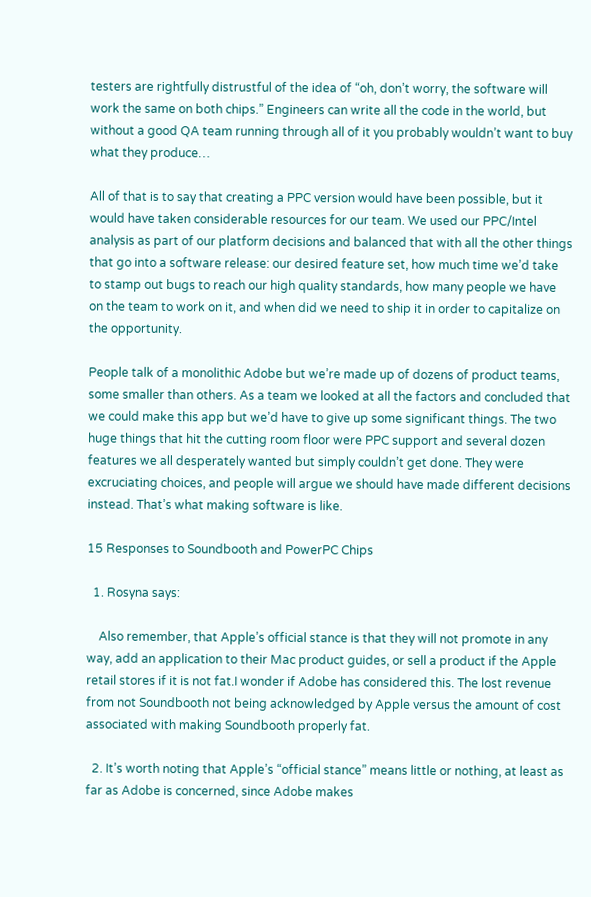testers are rightfully distrustful of the idea of “oh, don’t worry, the software will work the same on both chips.” Engineers can write all the code in the world, but without a good QA team running through all of it you probably wouldn’t want to buy what they produce…

All of that is to say that creating a PPC version would have been possible, but it would have taken considerable resources for our team. We used our PPC/Intel analysis as part of our platform decisions and balanced that with all the other things that go into a software release: our desired feature set, how much time we’d take to stamp out bugs to reach our high quality standards, how many people we have on the team to work on it, and when did we need to ship it in order to capitalize on the opportunity.

People talk of a monolithic Adobe but we’re made up of dozens of product teams, some smaller than others. As a team we looked at all the factors and concluded that we could make this app but we’d have to give up some significant things. The two huge things that hit the cutting room floor were PPC support and several dozen features we all desperately wanted but simply couldn’t get done. They were excruciating choices, and people will argue we should have made different decisions instead. That’s what making software is like.

15 Responses to Soundbooth and PowerPC Chips

  1. Rosyna says:

    Also remember, that Apple’s official stance is that they will not promote in any way, add an application to their Mac product guides, or sell a product if the Apple retail stores if it is not fat.I wonder if Adobe has considered this. The lost revenue from not Soundbooth not being acknowledged by Apple versus the amount of cost associated with making Soundbooth properly fat.

  2. It’s worth noting that Apple’s “official stance” means little or nothing, at least as far as Adobe is concerned, since Adobe makes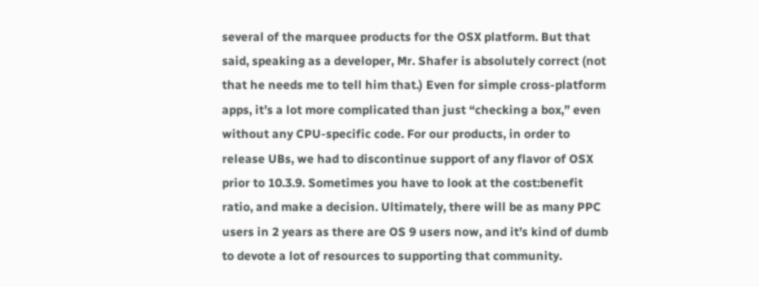several of the marquee products for the OSX platform. But that said, speaking as a developer, Mr. Shafer is absolutely correct (not that he needs me to tell him that.) Even for simple cross-platform apps, it’s a lot more complicated than just “checking a box,” even without any CPU-specific code. For our products, in order to release UBs, we had to discontinue support of any flavor of OSX prior to 10.3.9. Sometimes you have to look at the cost:benefit ratio, and make a decision. Ultimately, there will be as many PPC users in 2 years as there are OS 9 users now, and it’s kind of dumb to devote a lot of resources to supporting that community.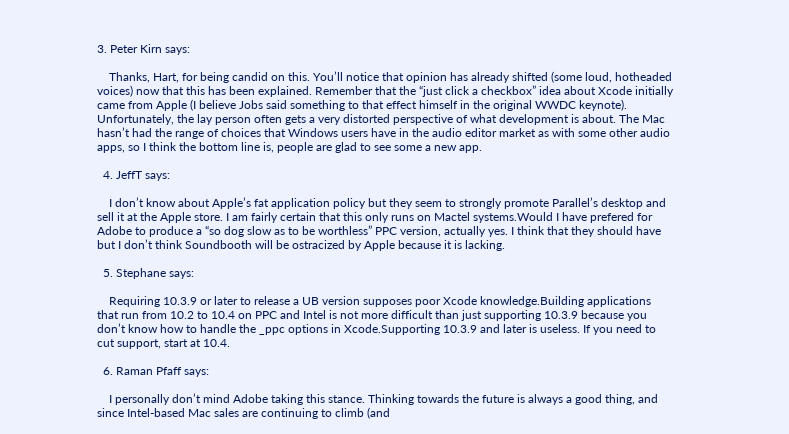3. Peter Kirn says:

    Thanks, Hart, for being candid on this. You’ll notice that opinion has already shifted (some loud, hotheaded voices) now that this has been explained. Remember that the “just click a checkbox” idea about Xcode initially came from Apple (I believe Jobs said something to that effect himself in the original WWDC keynote). Unfortunately, the lay person often gets a very distorted perspective of what development is about. The Mac hasn’t had the range of choices that Windows users have in the audio editor market as with some other audio apps, so I think the bottom line is, people are glad to see some a new app.

  4. JeffT says:

    I don’t know about Apple’s fat application policy but they seem to strongly promote Parallel’s desktop and sell it at the Apple store. I am fairly certain that this only runs on Mactel systems.Would I have prefered for Adobe to produce a “so dog slow as to be worthless” PPC version, actually yes. I think that they should have but I don’t think Soundbooth will be ostracized by Apple because it is lacking.

  5. Stephane says:

    Requiring 10.3.9 or later to release a UB version supposes poor Xcode knowledge.Building applications that run from 10.2 to 10.4 on PPC and Intel is not more difficult than just supporting 10.3.9 because you don’t know how to handle the _ppc options in Xcode.Supporting 10.3.9 and later is useless. If you need to cut support, start at 10.4.

  6. Raman Pfaff says:

    I personally don’t mind Adobe taking this stance. Thinking towards the future is always a good thing, and since Intel-based Mac sales are continuing to climb (and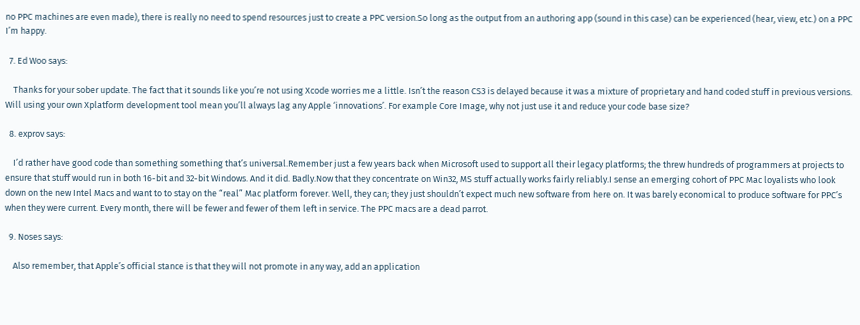no PPC machines are even made), there is really no need to spend resources just to create a PPC version.So long as the output from an authoring app (sound in this case) can be experienced (hear, view, etc.) on a PPC I’m happy.

  7. Ed Woo says:

    Thanks for your sober update. The fact that it sounds like you’re not using Xcode worries me a little. Isn’t the reason CS3 is delayed because it was a mixture of proprietary and hand coded stuff in previous versions. Will using your own Xplatform development tool mean you’ll always lag any Apple ‘innovations’. For example Core Image, why not just use it and reduce your code base size?

  8. exprov says:

    I’d rather have good code than something something that’s universal.Remember just a few years back when Microsoft used to support all their legacy platforms; the threw hundreds of programmers at projects to ensure that stuff would run in both 16-bit and 32-bit Windows. And it did. Badly.Now that they concentrate on Win32, MS stuff actually works fairly reliably.I sense an emerging cohort of PPC Mac loyalists who look down on the new Intel Macs and want to to stay on the “real” Mac platform forever. Well, they can; they just shouldn’t expect much new software from here on. It was barely economical to produce software for PPC’s when they were current. Every month, there will be fewer and fewer of them left in service. The PPC macs are a dead parrot.

  9. Noses says:

    Also remember, that Apple’s official stance is that they will not promote in any way, add an application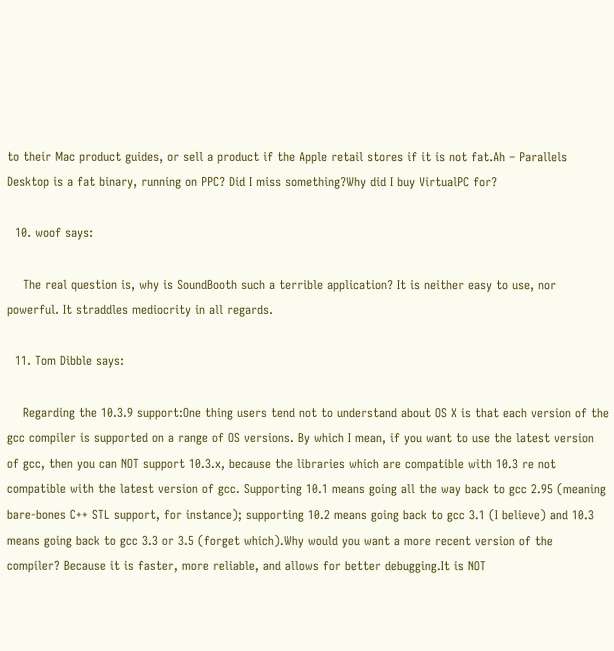to their Mac product guides, or sell a product if the Apple retail stores if it is not fat.Ah – Parallels Desktop is a fat binary, running on PPC? Did I miss something?Why did I buy VirtualPC for?

  10. woof says:

    The real question is, why is SoundBooth such a terrible application? It is neither easy to use, nor powerful. It straddles mediocrity in all regards.

  11. Tom Dibble says:

    Regarding the 10.3.9 support:One thing users tend not to understand about OS X is that each version of the gcc compiler is supported on a range of OS versions. By which I mean, if you want to use the latest version of gcc, then you can NOT support 10.3.x, because the libraries which are compatible with 10.3 re not compatible with the latest version of gcc. Supporting 10.1 means going all the way back to gcc 2.95 (meaning bare-bones C++ STL support, for instance); supporting 10.2 means going back to gcc 3.1 (I believe) and 10.3 means going back to gcc 3.3 or 3.5 (forget which).Why would you want a more recent version of the compiler? Because it is faster, more reliable, and allows for better debugging.It is NOT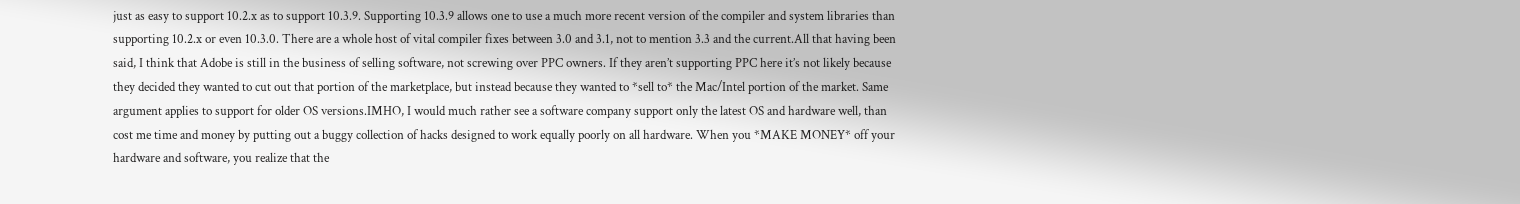just as easy to support 10.2.x as to support 10.3.9. Supporting 10.3.9 allows one to use a much more recent version of the compiler and system libraries than supporting 10.2.x or even 10.3.0. There are a whole host of vital compiler fixes between 3.0 and 3.1, not to mention 3.3 and the current.All that having been said, I think that Adobe is still in the business of selling software, not screwing over PPC owners. If they aren’t supporting PPC here it’s not likely because they decided they wanted to cut out that portion of the marketplace, but instead because they wanted to *sell to* the Mac/Intel portion of the market. Same argument applies to support for older OS versions.IMHO, I would much rather see a software company support only the latest OS and hardware well, than cost me time and money by putting out a buggy collection of hacks designed to work equally poorly on all hardware. When you *MAKE MONEY* off your hardware and software, you realize that the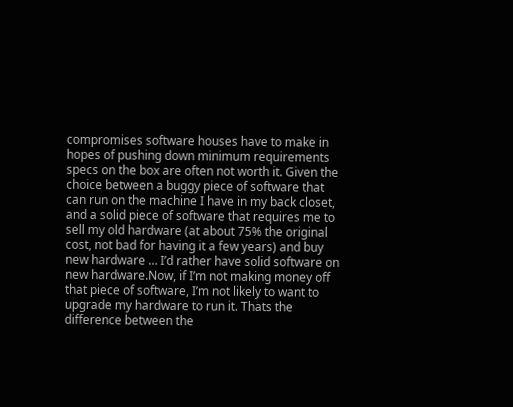compromises software houses have to make in hopes of pushing down minimum requirements specs on the box are often not worth it. Given the choice between a buggy piece of software that can run on the machine I have in my back closet, and a solid piece of software that requires me to sell my old hardware (at about 75% the original cost, not bad for having it a few years) and buy new hardware … I’d rather have solid software on new hardware.Now, if I’m not making money off that piece of software, I’m not likely to want to upgrade my hardware to run it. Thats the difference between the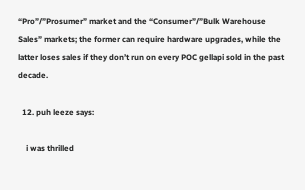“Pro”/”Prosumer” market and the “Consumer”/”Bulk Warehouse Sales” markets; the former can require hardware upgrades, while the latter loses sales if they don’t run on every POC gellapi sold in the past decade.

  12. puh leeze says:

    i was thrilled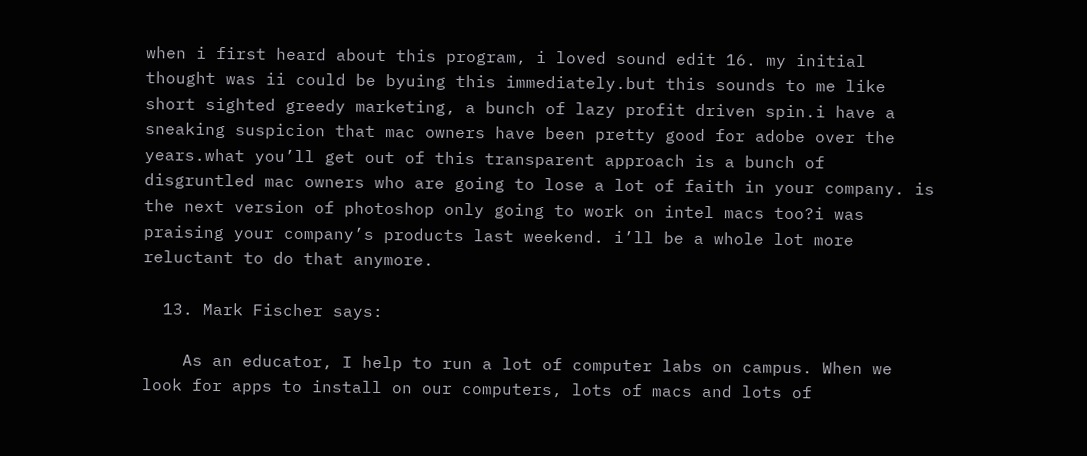when i first heard about this program, i loved sound edit 16. my initial thought was ii could be byuing this immediately.but this sounds to me like short sighted greedy marketing, a bunch of lazy profit driven spin.i have a sneaking suspicion that mac owners have been pretty good for adobe over the years.what you’ll get out of this transparent approach is a bunch of disgruntled mac owners who are going to lose a lot of faith in your company. is the next version of photoshop only going to work on intel macs too?i was praising your company’s products last weekend. i’ll be a whole lot more reluctant to do that anymore.

  13. Mark Fischer says:

    As an educator, I help to run a lot of computer labs on campus. When we look for apps to install on our computers, lots of macs and lots of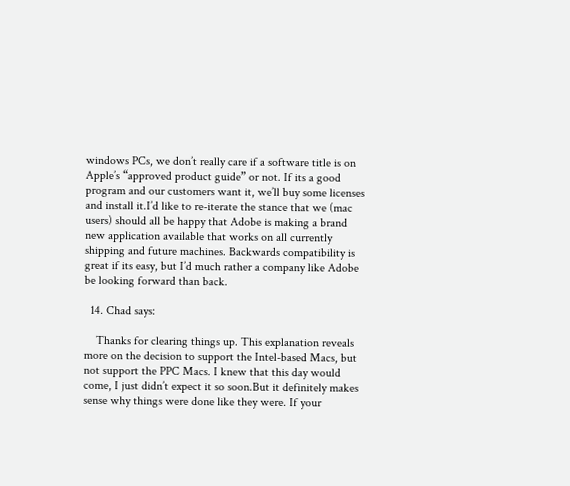windows PCs, we don’t really care if a software title is on Apple’s “approved product guide” or not. If its a good program and our customers want it, we’ll buy some licenses and install it.I’d like to re-iterate the stance that we (mac users) should all be happy that Adobe is making a brand new application available that works on all currently shipping and future machines. Backwards compatibility is great if its easy, but I’d much rather a company like Adobe be looking forward than back.

  14. Chad says:

    Thanks for clearing things up. This explanation reveals more on the decision to support the Intel-based Macs, but not support the PPC Macs. I knew that this day would come, I just didn’t expect it so soon.But it definitely makes sense why things were done like they were. If your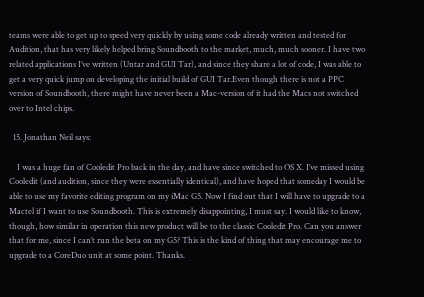teams were able to get up to speed very quickly by using some code already written and tested for Audition, that has very likely helped bring Soundbooth to the market, much, much sooner. I have two related applications I’ve written (Untar and GUI Tar), and since they share a lot of code, I was able to get a very quick jump on developing the initial build of GUI Tar.Even though there is not a PPC version of Soundbooth, there might have never been a Mac-version of it had the Macs not switched over to Intel chips.

  15. Jonathan Neil says:

    I was a huge fan of Cooledit Pro back in the day, and have since switched to OS X. I’ve missed using Cooledit (and audition, since they were essentially identical), and have hoped that someday I would be able to use my favorite editing program on my iMac G5. Now I find out that I will have to upgrade to a Mactel if I want to use Soundbooth. This is extremely disappointing, I must say. I would like to know, though, how similar in operation this new product will be to the classic Cooledit Pro. Can you answer that for me, since I can’t run the beta on my G5? This is the kind of thing that may encourage me to upgrade to a CoreDuo unit at some point. Thanks.